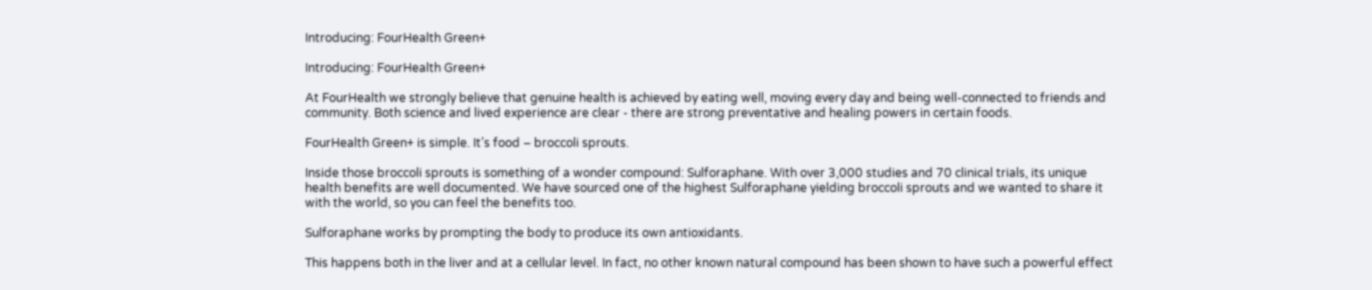Introducing: FourHealth Green+

Introducing: FourHealth Green+

At FourHealth we strongly believe that genuine health is achieved by eating well, moving every day and being well-connected to friends and community. Both science and lived experience are clear - there are strong preventative and healing powers in certain foods.

FourHealth Green+ is simple. It’s food – broccoli sprouts.

Inside those broccoli sprouts is something of a wonder compound: Sulforaphane. With over 3,000 studies and 70 clinical trials, its unique health benefits are well documented. We have sourced one of the highest Sulforaphane yielding broccoli sprouts and we wanted to share it with the world, so you can feel the benefits too.

Sulforaphane works by prompting the body to produce its own antioxidants.

This happens both in the liver and at a cellular level. In fact, no other known natural compound has been shown to have such a powerful effect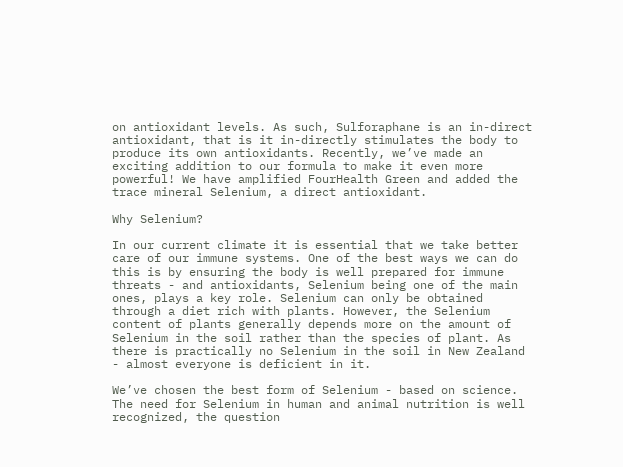on antioxidant levels. As such, Sulforaphane is an in-direct antioxidant, that is it in-directly stimulates the body to produce its own antioxidants. Recently, we’ve made an exciting addition to our formula to make it even more powerful! We have amplified FourHealth Green and added the trace mineral Selenium, a direct antioxidant.

Why Selenium?

In our current climate it is essential that we take better care of our immune systems. One of the best ways we can do this is by ensuring the body is well prepared for immune threats - and antioxidants, Selenium being one of the main ones, plays a key role. Selenium can only be obtained through a diet rich with plants. However, the Selenium content of plants generally depends more on the amount of Selenium in the soil rather than the species of plant. As there is practically no Selenium in the soil in New Zealand - almost everyone is deficient in it.

We’ve chosen the best form of Selenium - based on science. The need for Selenium in human and animal nutrition is well recognized, the question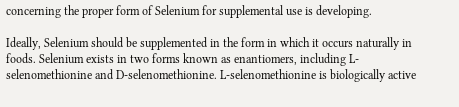concerning the proper form of Selenium for supplemental use is developing.

Ideally, Selenium should be supplemented in the form in which it occurs naturally in foods. Selenium exists in two forms known as enantiomers, including L-selenomethionine and D-selenomethionine. L-selenomethionine is biologically active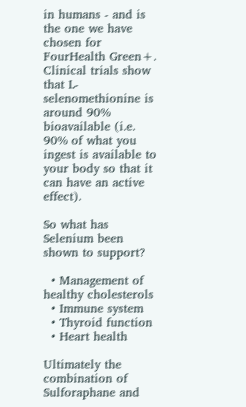in humans - and is the one we have chosen for FourHealth Green+. Clinical trials show that L-selenomethionine is around 90% bioavailable (i.e. 90% of what you ingest is available to your body so that it can have an active effect).

So what has Selenium been shown to support?

  • Management of healthy cholesterols
  • Immune system
  • Thyroid function
  • Heart health

Ultimately the combination of Sulforaphane and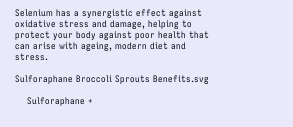Selenium has a synergistic effect against oxidative stress and damage, helping to protect your body against poor health that can arise with ageing, modern diet and stress.

Sulforaphane Broccoli Sprouts Benefits.svg

    Sulforaphane +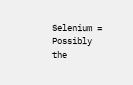Selenium = Possibly the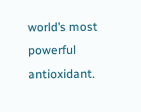world’s most powerful antioxidant.